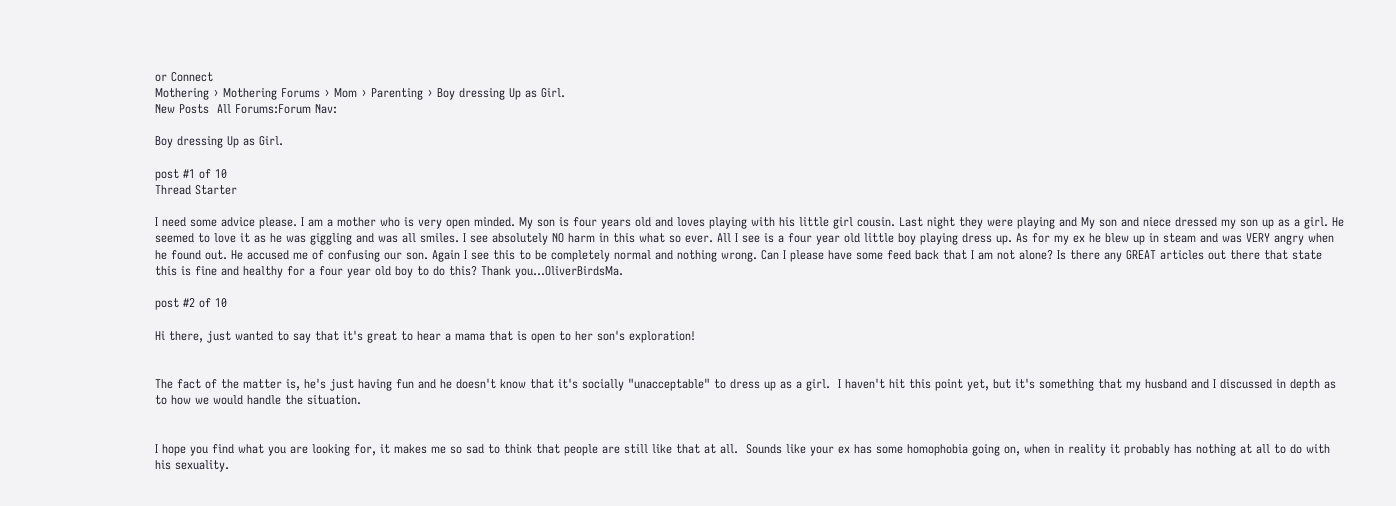or Connect
Mothering › Mothering Forums › Mom › Parenting › Boy dressing Up as Girl.
New Posts  All Forums:Forum Nav:

Boy dressing Up as Girl.

post #1 of 10
Thread Starter

I need some advice please. I am a mother who is very open minded. My son is four years old and loves playing with his little girl cousin. Last night they were playing and My son and niece dressed my son up as a girl. He seemed to love it as he was giggling and was all smiles. I see absolutely NO harm in this what so ever. All I see is a four year old little boy playing dress up. As for my ex he blew up in steam and was VERY angry when he found out. He accused me of confusing our son. Again I see this to be completely normal and nothing wrong. Can I please have some feed back that I am not alone? Is there any GREAT articles out there that state this is fine and healthy for a four year old boy to do this? Thank you...OliverBirdsMa.

post #2 of 10

Hi there, just wanted to say that it's great to hear a mama that is open to her son's exploration!


The fact of the matter is, he's just having fun and he doesn't know that it's socially "unacceptable" to dress up as a girl.  I haven't hit this point yet, but it's something that my husband and I discussed in depth as to how we would handle the situation.


I hope you find what you are looking for, it makes me so sad to think that people are still like that at all.  Sounds like your ex has some homophobia going on, when in reality it probably has nothing at all to do with his sexuality.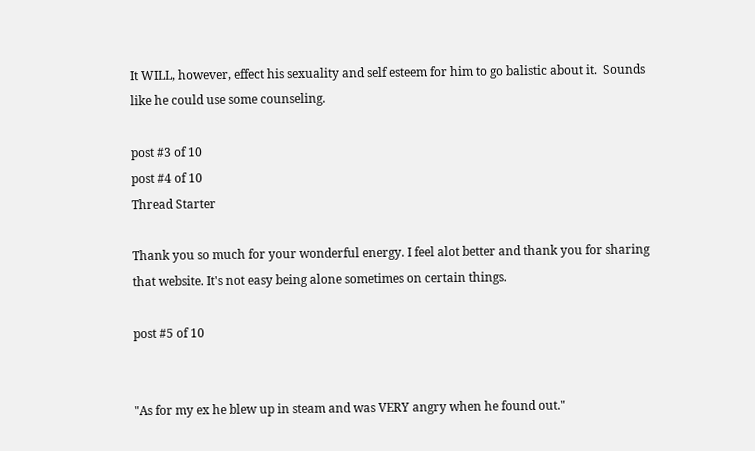It WILL, however, effect his sexuality and self esteem for him to go balistic about it.  Sounds like he could use some counseling.

post #3 of 10
post #4 of 10
Thread Starter

Thank you so much for your wonderful energy. I feel alot better and thank you for sharing that website. It's not easy being alone sometimes on certain things.

post #5 of 10


"As for my ex he blew up in steam and was VERY angry when he found out."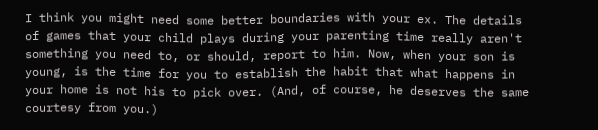I think you might need some better boundaries with your ex. The details of games that your child plays during your parenting time really aren't something you need to, or should, report to him. Now, when your son is young, is the time for you to establish the habit that what happens in your home is not his to pick over. (And, of course, he deserves the same courtesy from you.)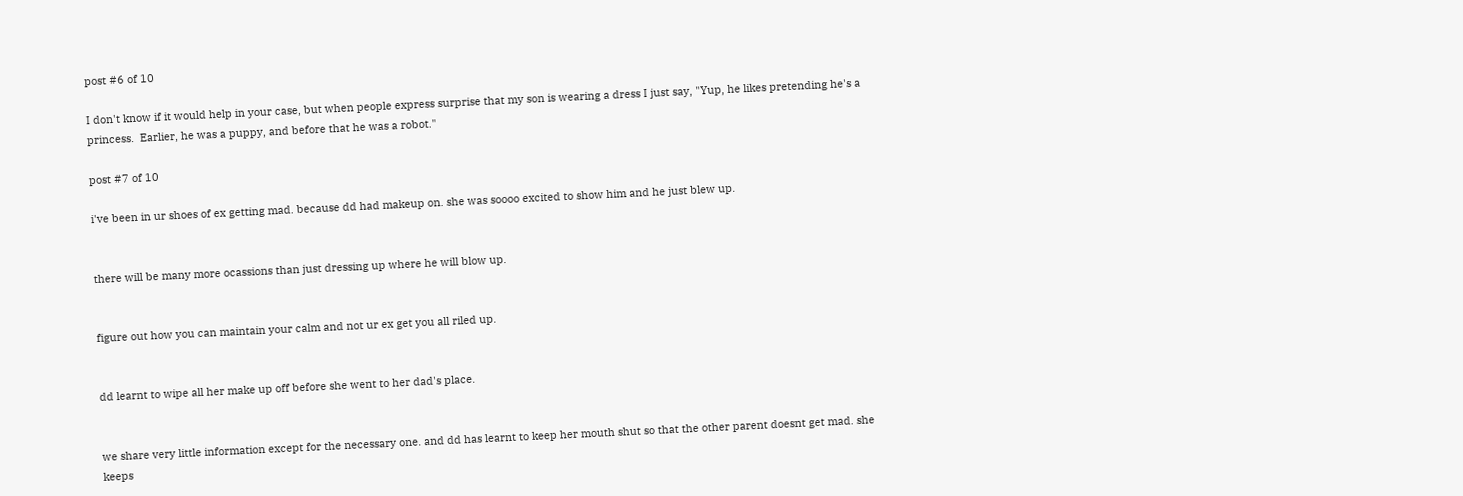post #6 of 10

I don't know if it would help in your case, but when people express surprise that my son is wearing a dress I just say, "Yup, he likes pretending he's a princess.  Earlier, he was a puppy, and before that he was a robot."

post #7 of 10

i've been in ur shoes of ex getting mad. because dd had makeup on. she was soooo excited to show him and he just blew up.


there will be many more ocassions than just dressing up where he will blow up.


figure out how you can maintain your calm and not ur ex get you all riled up.


dd learnt to wipe all her make up off before she went to her dad's place.


we share very little information except for the necessary one. and dd has learnt to keep her mouth shut so that the other parent doesnt get mad. she keeps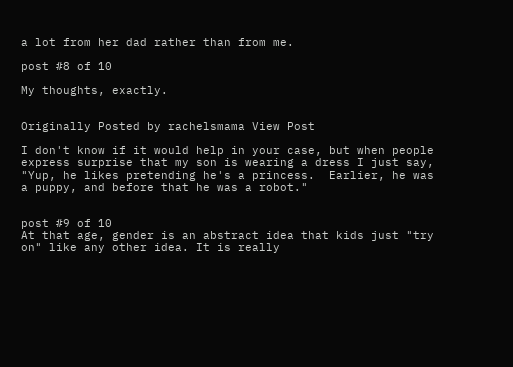a lot from her dad rather than from me.

post #8 of 10

My thoughts, exactly.


Originally Posted by rachelsmama View Post

I don't know if it would help in your case, but when people express surprise that my son is wearing a dress I just say, "Yup, he likes pretending he's a princess.  Earlier, he was a puppy, and before that he was a robot."


post #9 of 10
At that age, gender is an abstract idea that kids just "try on" like any other idea. It is really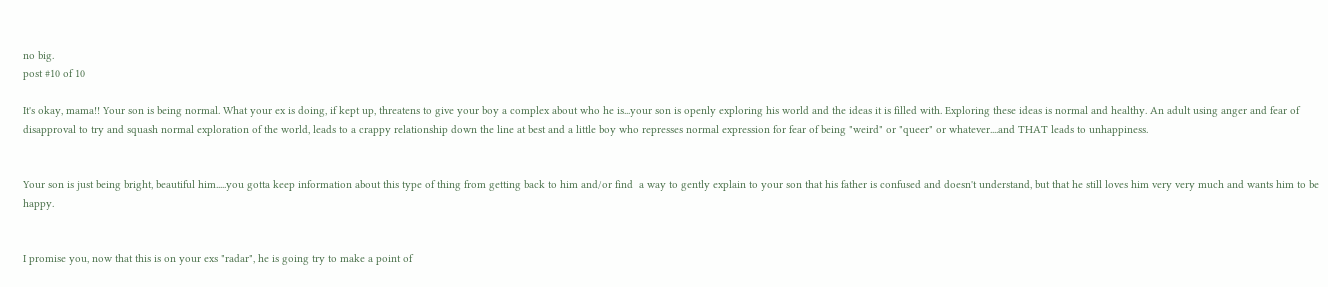no big.
post #10 of 10

It's okay, mama!! Your son is being normal. What your ex is doing, if kept up, threatens to give your boy a complex about who he is...your son is openly exploring his world and the ideas it is filled with. Exploring these ideas is normal and healthy. An adult using anger and fear of disapproval to try and squash normal exploration of the world, leads to a crappy relationship down the line at best and a little boy who represses normal expression for fear of being "weird" or "queer" or whatever....and THAT leads to unhappiness.


Your son is just being bright, beautiful him.....you gotta keep information about this type of thing from getting back to him and/or find  a way to gently explain to your son that his father is confused and doesn't understand, but that he still loves him very very much and wants him to be happy.


I promise you, now that this is on your exs "radar", he is going try to make a point of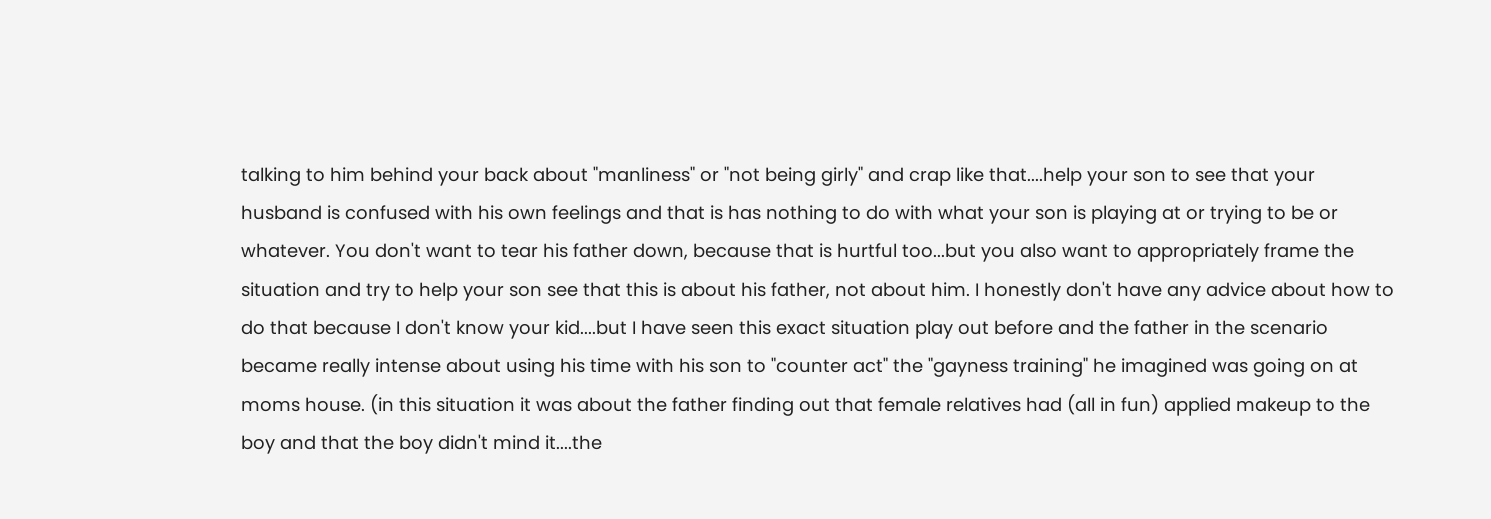talking to him behind your back about "manliness" or "not being girly" and crap like that....help your son to see that your husband is confused with his own feelings and that is has nothing to do with what your son is playing at or trying to be or whatever. You don't want to tear his father down, because that is hurtful too...but you also want to appropriately frame the situation and try to help your son see that this is about his father, not about him. I honestly don't have any advice about how to do that because I don't know your kid....but I have seen this exact situation play out before and the father in the scenario became really intense about using his time with his son to "counter act" the "gayness training" he imagined was going on at moms house. (in this situation it was about the father finding out that female relatives had (all in fun) applied makeup to the boy and that the boy didn't mind it....the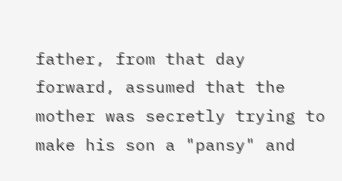father, from that day forward, assumed that the mother was secretly trying to make his son a "pansy" and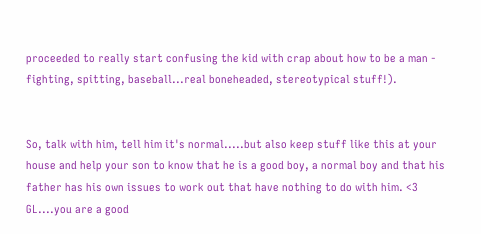proceeded to really start confusing the kid with crap about how to be a man - fighting, spitting, baseball...real boneheaded, stereotypical stuff!).


So, talk with him, tell him it's normal.....but also keep stuff like this at your house and help your son to know that he is a good boy, a normal boy and that his father has his own issues to work out that have nothing to do with him. <3 GL....you are a good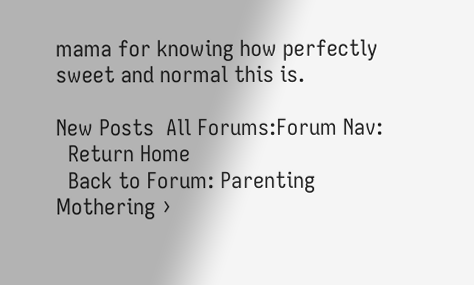mama for knowing how perfectly sweet and normal this is.

New Posts  All Forums:Forum Nav:
  Return Home
  Back to Forum: Parenting
Mothering ›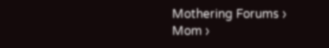Mothering Forums › Mom ›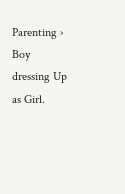Parenting › Boy dressing Up as Girl.